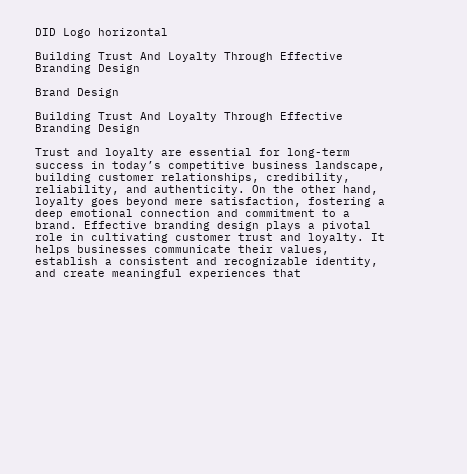DID Logo horizontal

Building Trust And Loyalty Through Effective Branding Design

Brand Design

Building Trust And Loyalty Through Effective Branding Design

Trust and loyalty are essential for long-term success in today’s competitive business landscape, building customer relationships, credibility, reliability, and authenticity. On the other hand, loyalty goes beyond mere satisfaction, fostering a deep emotional connection and commitment to a brand. Effective branding design plays a pivotal role in cultivating customer trust and loyalty. It helps businesses communicate their values, establish a consistent and recognizable identity, and create meaningful experiences that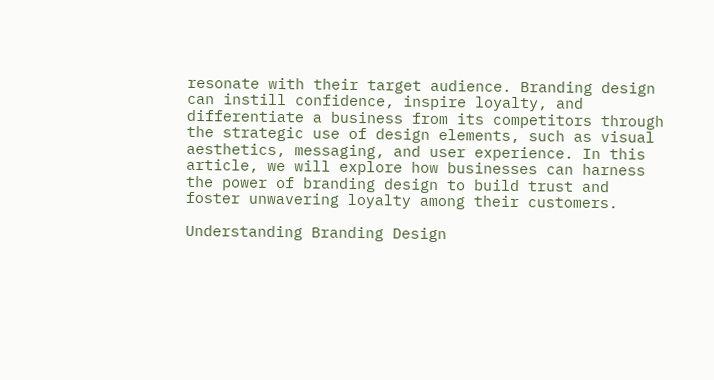resonate with their target audience. Branding design can instill confidence, inspire loyalty, and differentiate a business from its competitors through the strategic use of design elements, such as visual aesthetics, messaging, and user experience. In this article, we will explore how businesses can harness the power of branding design to build trust and foster unwavering loyalty among their customers.

Understanding Branding Design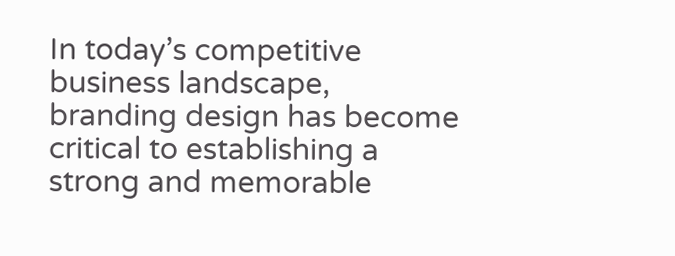In today’s competitive business landscape, branding design has become critical to establishing a strong and memorable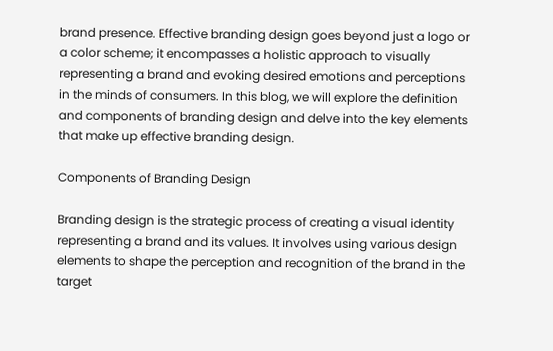brand presence. Effective branding design goes beyond just a logo or a color scheme; it encompasses a holistic approach to visually representing a brand and evoking desired emotions and perceptions in the minds of consumers. In this blog, we will explore the definition and components of branding design and delve into the key elements that make up effective branding design.

Components of Branding Design

Branding design is the strategic process of creating a visual identity representing a brand and its values. It involves using various design elements to shape the perception and recognition of the brand in the target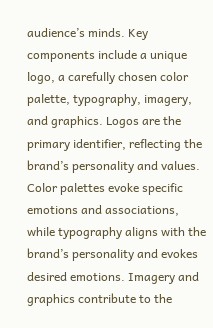audience’s minds. Key components include a unique logo, a carefully chosen color palette, typography, imagery, and graphics. Logos are the primary identifier, reflecting the brand’s personality and values. Color palettes evoke specific emotions and associations, while typography aligns with the brand’s personality and evokes desired emotions. Imagery and graphics contribute to the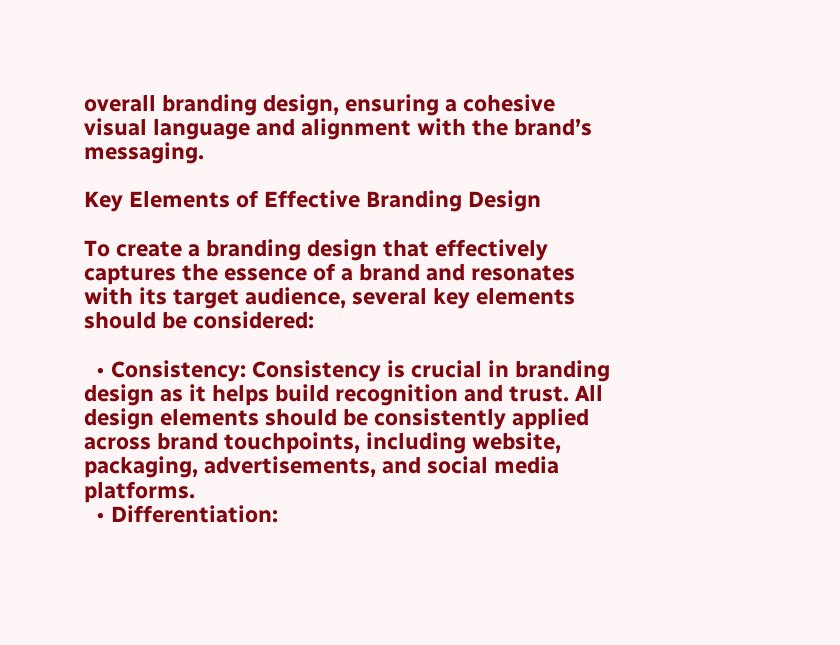overall branding design, ensuring a cohesive visual language and alignment with the brand’s messaging.

Key Elements of Effective Branding Design

To create a branding design that effectively captures the essence of a brand and resonates with its target audience, several key elements should be considered:

  • Consistency: Consistency is crucial in branding design as it helps build recognition and trust. All design elements should be consistently applied across brand touchpoints, including website, packaging, advertisements, and social media platforms.
  • Differentiation: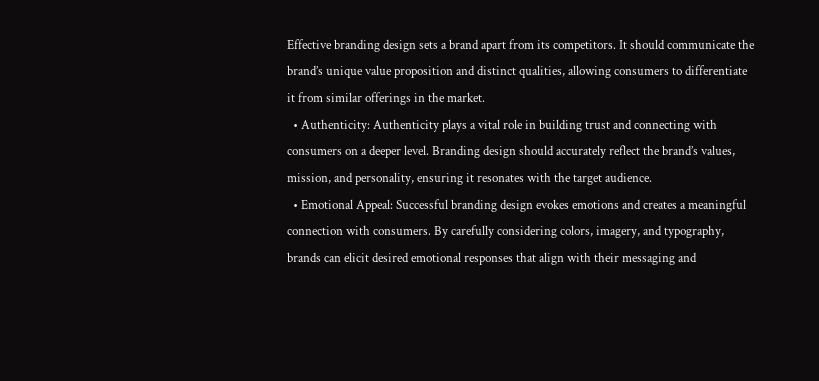Effective branding design sets a brand apart from its competitors. It should communicate the brand’s unique value proposition and distinct qualities, allowing consumers to differentiate it from similar offerings in the market.
  • Authenticity: Authenticity plays a vital role in building trust and connecting with consumers on a deeper level. Branding design should accurately reflect the brand’s values, mission, and personality, ensuring it resonates with the target audience.
  • Emotional Appeal: Successful branding design evokes emotions and creates a meaningful connection with consumers. By carefully considering colors, imagery, and typography, brands can elicit desired emotional responses that align with their messaging and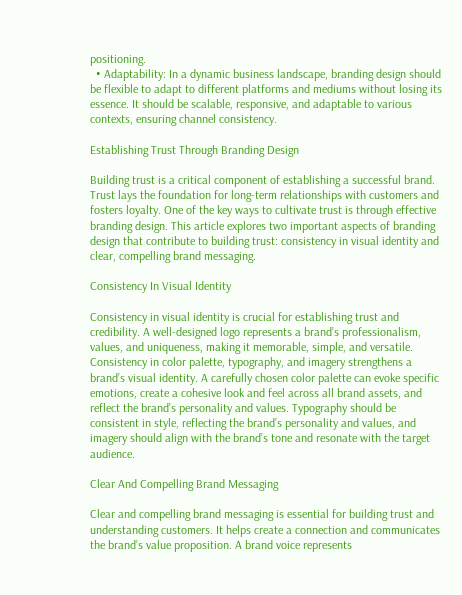positioning.
  • Adaptability: In a dynamic business landscape, branding design should be flexible to adapt to different platforms and mediums without losing its essence. It should be scalable, responsive, and adaptable to various contexts, ensuring channel consistency.

Establishing Trust Through Branding Design

Building trust is a critical component of establishing a successful brand. Trust lays the foundation for long-term relationships with customers and fosters loyalty. One of the key ways to cultivate trust is through effective branding design. This article explores two important aspects of branding design that contribute to building trust: consistency in visual identity and clear, compelling brand messaging.

Consistency In Visual Identity

Consistency in visual identity is crucial for establishing trust and credibility. A well-designed logo represents a brand’s professionalism, values, and uniqueness, making it memorable, simple, and versatile. Consistency in color palette, typography, and imagery strengthens a brand’s visual identity. A carefully chosen color palette can evoke specific emotions, create a cohesive look and feel across all brand assets, and reflect the brand’s personality and values. Typography should be consistent in style, reflecting the brand’s personality and values, and imagery should align with the brand’s tone and resonate with the target audience.

Clear And Compelling Brand Messaging

Clear and compelling brand messaging is essential for building trust and understanding customers. It helps create a connection and communicates the brand’s value proposition. A brand voice represents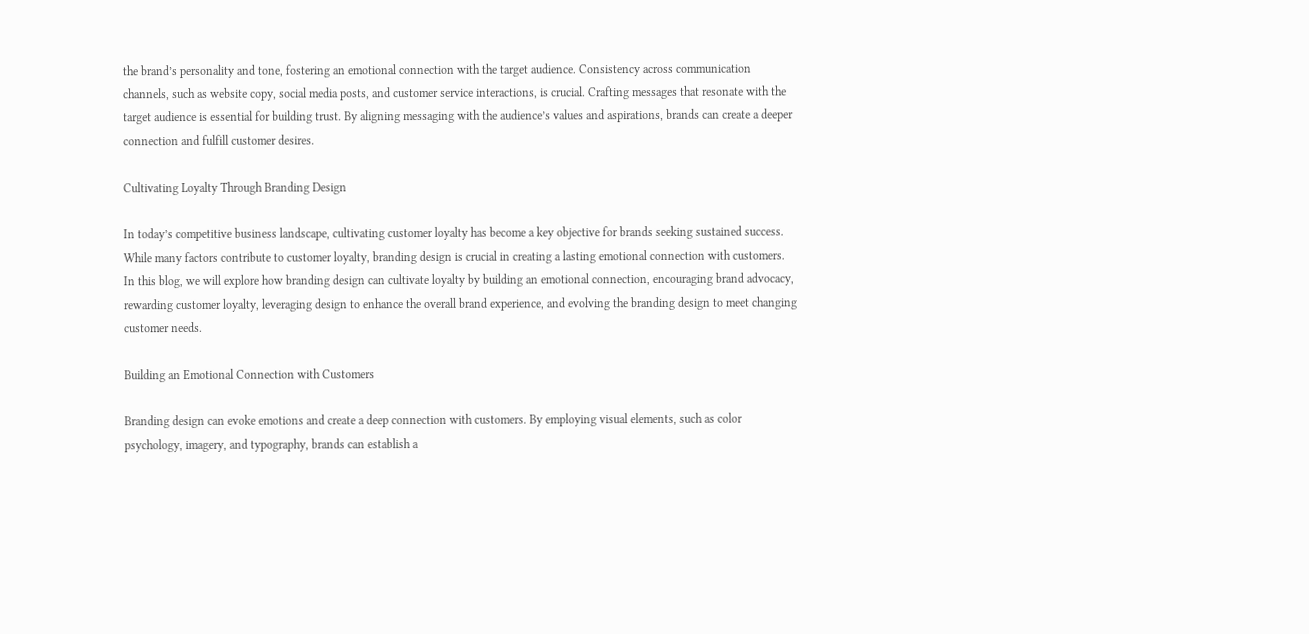the brand’s personality and tone, fostering an emotional connection with the target audience. Consistency across communication channels, such as website copy, social media posts, and customer service interactions, is crucial. Crafting messages that resonate with the target audience is essential for building trust. By aligning messaging with the audience’s values and aspirations, brands can create a deeper connection and fulfill customer desires.

Cultivating Loyalty Through Branding Design

In today’s competitive business landscape, cultivating customer loyalty has become a key objective for brands seeking sustained success. While many factors contribute to customer loyalty, branding design is crucial in creating a lasting emotional connection with customers. In this blog, we will explore how branding design can cultivate loyalty by building an emotional connection, encouraging brand advocacy, rewarding customer loyalty, leveraging design to enhance the overall brand experience, and evolving the branding design to meet changing customer needs.

Building an Emotional Connection with Customers

Branding design can evoke emotions and create a deep connection with customers. By employing visual elements, such as color psychology, imagery, and typography, brands can establish a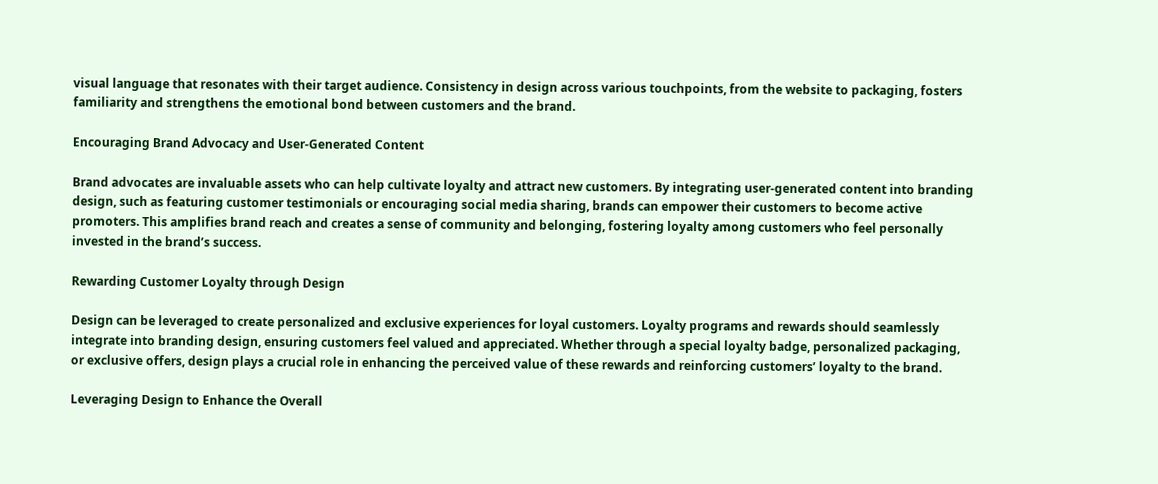visual language that resonates with their target audience. Consistency in design across various touchpoints, from the website to packaging, fosters familiarity and strengthens the emotional bond between customers and the brand.

Encouraging Brand Advocacy and User-Generated Content

Brand advocates are invaluable assets who can help cultivate loyalty and attract new customers. By integrating user-generated content into branding design, such as featuring customer testimonials or encouraging social media sharing, brands can empower their customers to become active promoters. This amplifies brand reach and creates a sense of community and belonging, fostering loyalty among customers who feel personally invested in the brand’s success.

Rewarding Customer Loyalty through Design

Design can be leveraged to create personalized and exclusive experiences for loyal customers. Loyalty programs and rewards should seamlessly integrate into branding design, ensuring customers feel valued and appreciated. Whether through a special loyalty badge, personalized packaging, or exclusive offers, design plays a crucial role in enhancing the perceived value of these rewards and reinforcing customers’ loyalty to the brand.

Leveraging Design to Enhance the Overall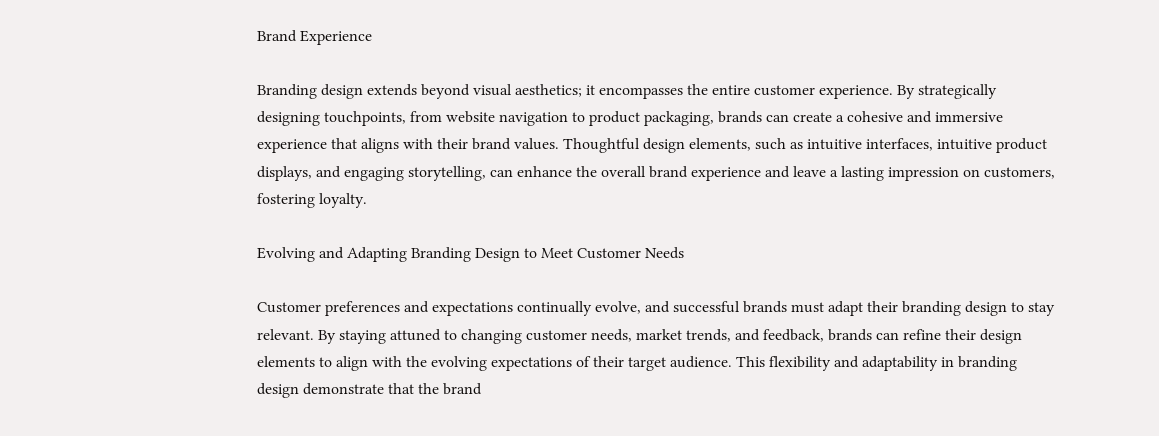Brand Experience

Branding design extends beyond visual aesthetics; it encompasses the entire customer experience. By strategically designing touchpoints, from website navigation to product packaging, brands can create a cohesive and immersive experience that aligns with their brand values. Thoughtful design elements, such as intuitive interfaces, intuitive product displays, and engaging storytelling, can enhance the overall brand experience and leave a lasting impression on customers, fostering loyalty.

Evolving and Adapting Branding Design to Meet Customer Needs

Customer preferences and expectations continually evolve, and successful brands must adapt their branding design to stay relevant. By staying attuned to changing customer needs, market trends, and feedback, brands can refine their design elements to align with the evolving expectations of their target audience. This flexibility and adaptability in branding design demonstrate that the brand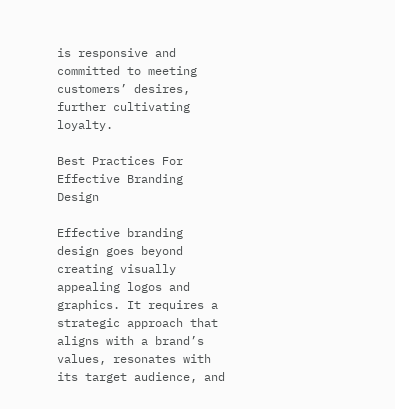is responsive and committed to meeting customers’ desires, further cultivating loyalty.

Best Practices For Effective Branding Design

Effective branding design goes beyond creating visually appealing logos and graphics. It requires a strategic approach that aligns with a brand’s values, resonates with its target audience, and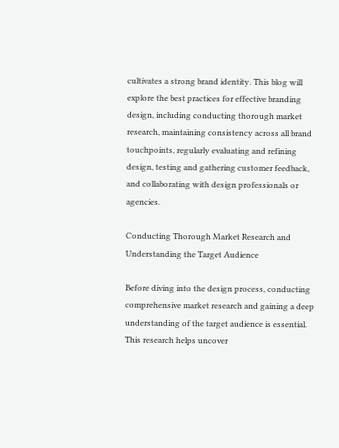cultivates a strong brand identity. This blog will explore the best practices for effective branding design, including conducting thorough market research, maintaining consistency across all brand touchpoints, regularly evaluating and refining design, testing and gathering customer feedback, and collaborating with design professionals or agencies.

Conducting Thorough Market Research and Understanding the Target Audience

Before diving into the design process, conducting comprehensive market research and gaining a deep understanding of the target audience is essential. This research helps uncover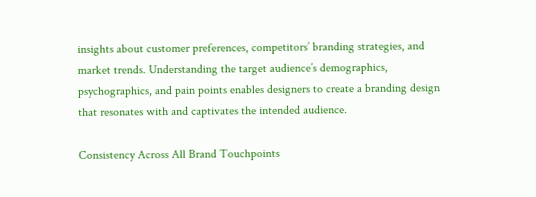insights about customer preferences, competitors’ branding strategies, and market trends. Understanding the target audience’s demographics, psychographics, and pain points enables designers to create a branding design that resonates with and captivates the intended audience.

Consistency Across All Brand Touchpoints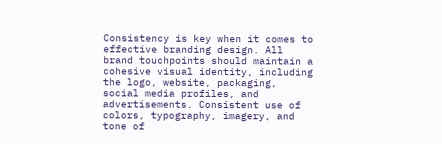Consistency is key when it comes to effective branding design. All brand touchpoints should maintain a cohesive visual identity, including the logo, website, packaging, social media profiles, and advertisements. Consistent use of colors, typography, imagery, and tone of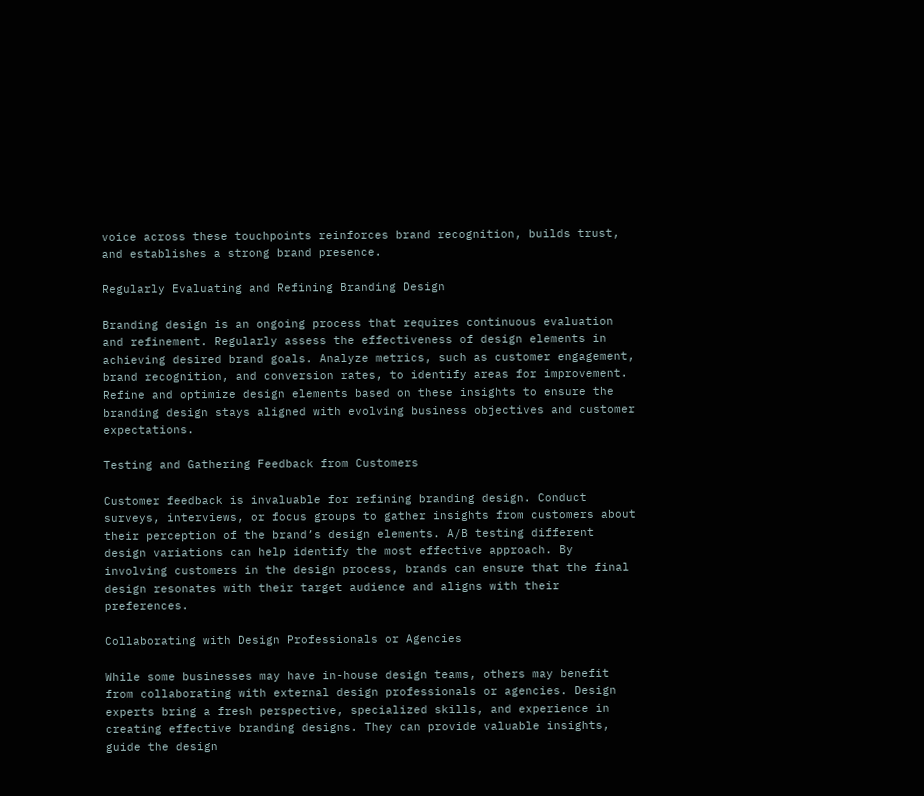voice across these touchpoints reinforces brand recognition, builds trust, and establishes a strong brand presence.

Regularly Evaluating and Refining Branding Design

Branding design is an ongoing process that requires continuous evaluation and refinement. Regularly assess the effectiveness of design elements in achieving desired brand goals. Analyze metrics, such as customer engagement, brand recognition, and conversion rates, to identify areas for improvement. Refine and optimize design elements based on these insights to ensure the branding design stays aligned with evolving business objectives and customer expectations.

Testing and Gathering Feedback from Customers

Customer feedback is invaluable for refining branding design. Conduct surveys, interviews, or focus groups to gather insights from customers about their perception of the brand’s design elements. A/B testing different design variations can help identify the most effective approach. By involving customers in the design process, brands can ensure that the final design resonates with their target audience and aligns with their preferences.

Collaborating with Design Professionals or Agencies

While some businesses may have in-house design teams, others may benefit from collaborating with external design professionals or agencies. Design experts bring a fresh perspective, specialized skills, and experience in creating effective branding designs. They can provide valuable insights, guide the design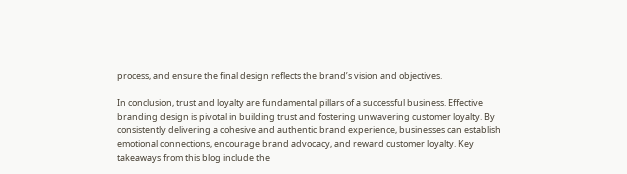process, and ensure the final design reflects the brand’s vision and objectives.

In conclusion, trust and loyalty are fundamental pillars of a successful business. Effective branding design is pivotal in building trust and fostering unwavering customer loyalty. By consistently delivering a cohesive and authentic brand experience, businesses can establish emotional connections, encourage brand advocacy, and reward customer loyalty. Key takeaways from this blog include the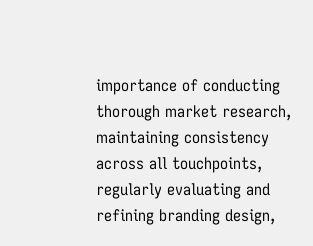importance of conducting thorough market research, maintaining consistency across all touchpoints, regularly evaluating and refining branding design,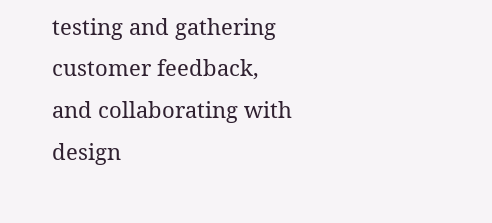testing and gathering customer feedback, and collaborating with design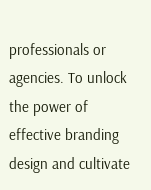professionals or agencies. To unlock the power of effective branding design and cultivate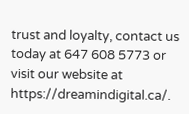trust and loyalty, contact us today at 647 608 5773 or visit our website at https://dreamindigital.ca/.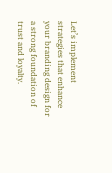Let’s implement strategies that enhance your branding design for a strong foundation of trust and loyalty.